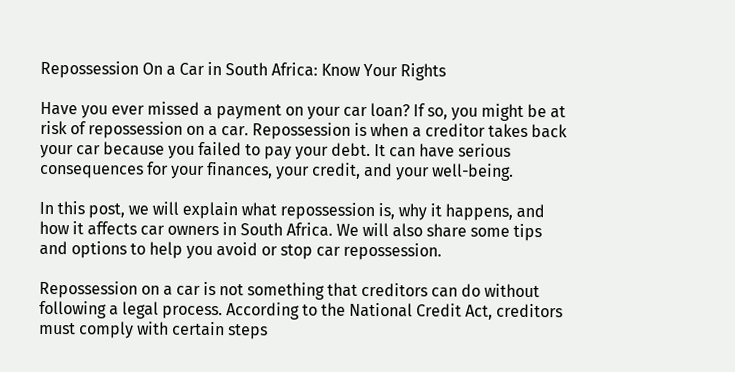Repossession On a Car in South Africa: Know Your Rights

Have you ever missed a payment on your car loan? If so, you might be at risk of repossession on a car. Repossession is when a creditor takes back your car because you failed to pay your debt. It can have serious consequences for your finances, your credit, and your well-being.

In this post, we will explain what repossession is, why it happens, and how it affects car owners in South Africa. We will also share some tips and options to help you avoid or stop car repossession.

Repossession on a car is not something that creditors can do without following a legal process. According to the National Credit Act, creditors must comply with certain steps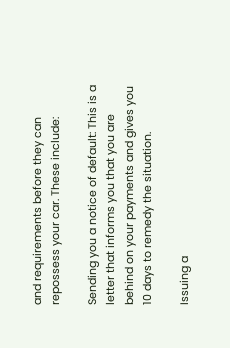and requirements before they can repossess your car. These include:

Sending you a notice of default: This is a letter that informs you that you are behind on your payments and gives you 10 days to remedy the situation.

Issuing a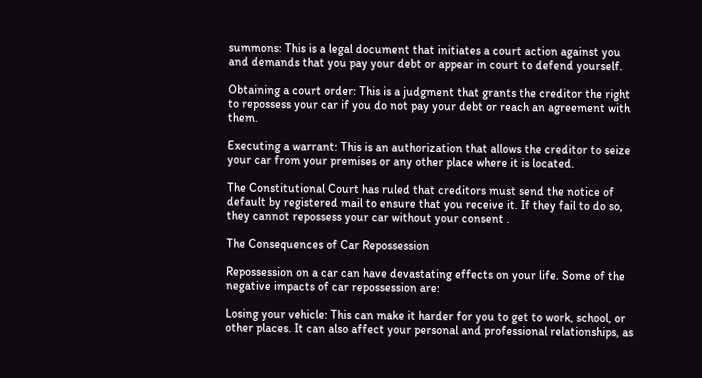summons: This is a legal document that initiates a court action against you and demands that you pay your debt or appear in court to defend yourself.

Obtaining a court order: This is a judgment that grants the creditor the right to repossess your car if you do not pay your debt or reach an agreement with them.

Executing a warrant: This is an authorization that allows the creditor to seize your car from your premises or any other place where it is located.

The Constitutional Court has ruled that creditors must send the notice of default by registered mail to ensure that you receive it. If they fail to do so, they cannot repossess your car without your consent .

The Consequences of Car Repossession

Repossession on a car can have devastating effects on your life. Some of the negative impacts of car repossession are:

Losing your vehicle: This can make it harder for you to get to work, school, or other places. It can also affect your personal and professional relationships, as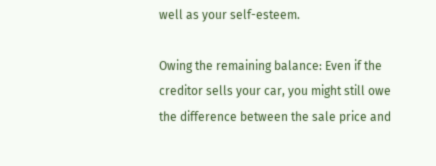well as your self-esteem.

Owing the remaining balance: Even if the creditor sells your car, you might still owe the difference between the sale price and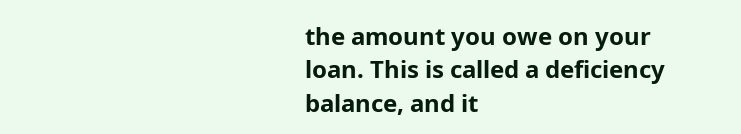the amount you owe on your loan. This is called a deficiency balance, and it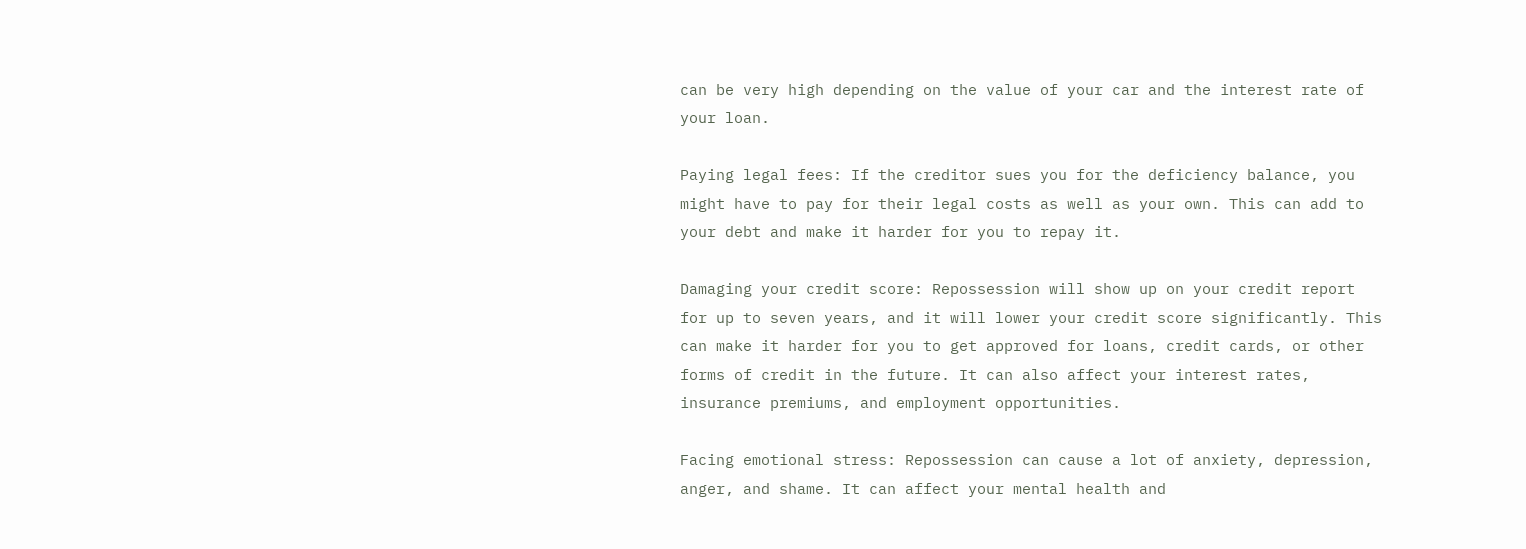can be very high depending on the value of your car and the interest rate of your loan.

Paying legal fees: If the creditor sues you for the deficiency balance, you might have to pay for their legal costs as well as your own. This can add to your debt and make it harder for you to repay it.

Damaging your credit score: Repossession will show up on your credit report for up to seven years, and it will lower your credit score significantly. This can make it harder for you to get approved for loans, credit cards, or other forms of credit in the future. It can also affect your interest rates, insurance premiums, and employment opportunities.

Facing emotional stress: Repossession can cause a lot of anxiety, depression, anger, and shame. It can affect your mental health and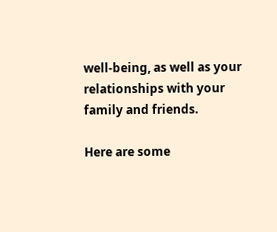well-being, as well as your relationships with your family and friends.

Here are some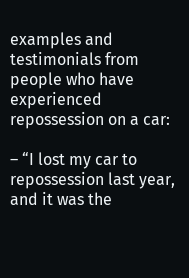examples and testimonials from people who have experienced repossession on a car:

– “I lost my car to repossession last year, and it was the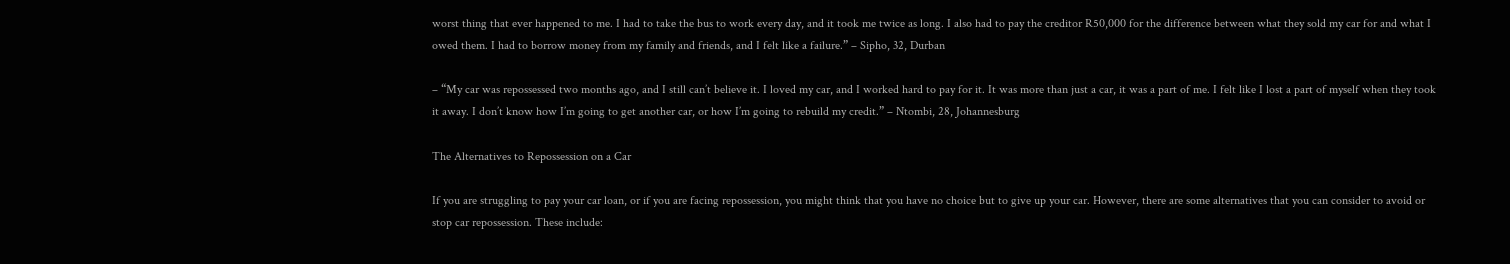worst thing that ever happened to me. I had to take the bus to work every day, and it took me twice as long. I also had to pay the creditor R50,000 for the difference between what they sold my car for and what I owed them. I had to borrow money from my family and friends, and I felt like a failure.” – Sipho, 32, Durban

– “My car was repossessed two months ago, and I still can’t believe it. I loved my car, and I worked hard to pay for it. It was more than just a car, it was a part of me. I felt like I lost a part of myself when they took it away. I don’t know how I’m going to get another car, or how I’m going to rebuild my credit.” – Ntombi, 28, Johannesburg

The Alternatives to Repossession on a Car

If you are struggling to pay your car loan, or if you are facing repossession, you might think that you have no choice but to give up your car. However, there are some alternatives that you can consider to avoid or stop car repossession. These include: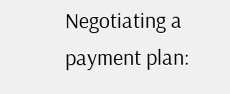Negotiating a payment plan: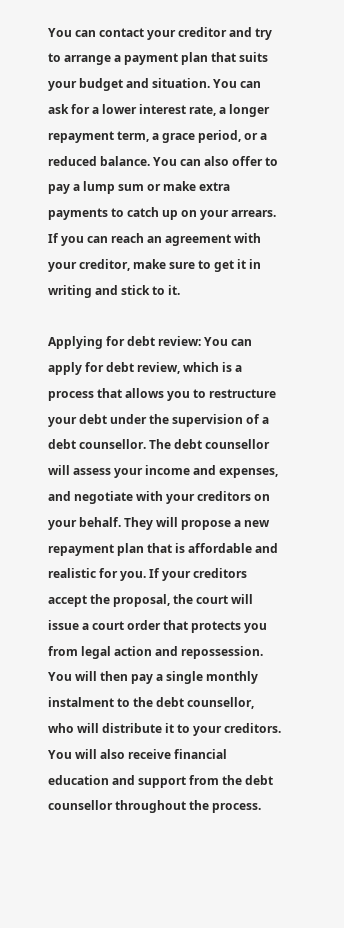You can contact your creditor and try to arrange a payment plan that suits your budget and situation. You can ask for a lower interest rate, a longer repayment term, a grace period, or a reduced balance. You can also offer to pay a lump sum or make extra payments to catch up on your arrears. If you can reach an agreement with your creditor, make sure to get it in writing and stick to it.

Applying for debt review: You can apply for debt review, which is a process that allows you to restructure your debt under the supervision of a debt counsellor. The debt counsellor will assess your income and expenses, and negotiate with your creditors on your behalf. They will propose a new repayment plan that is affordable and realistic for you. If your creditors accept the proposal, the court will issue a court order that protects you from legal action and repossession. You will then pay a single monthly instalment to the debt counsellor, who will distribute it to your creditors. You will also receive financial education and support from the debt counsellor throughout the process.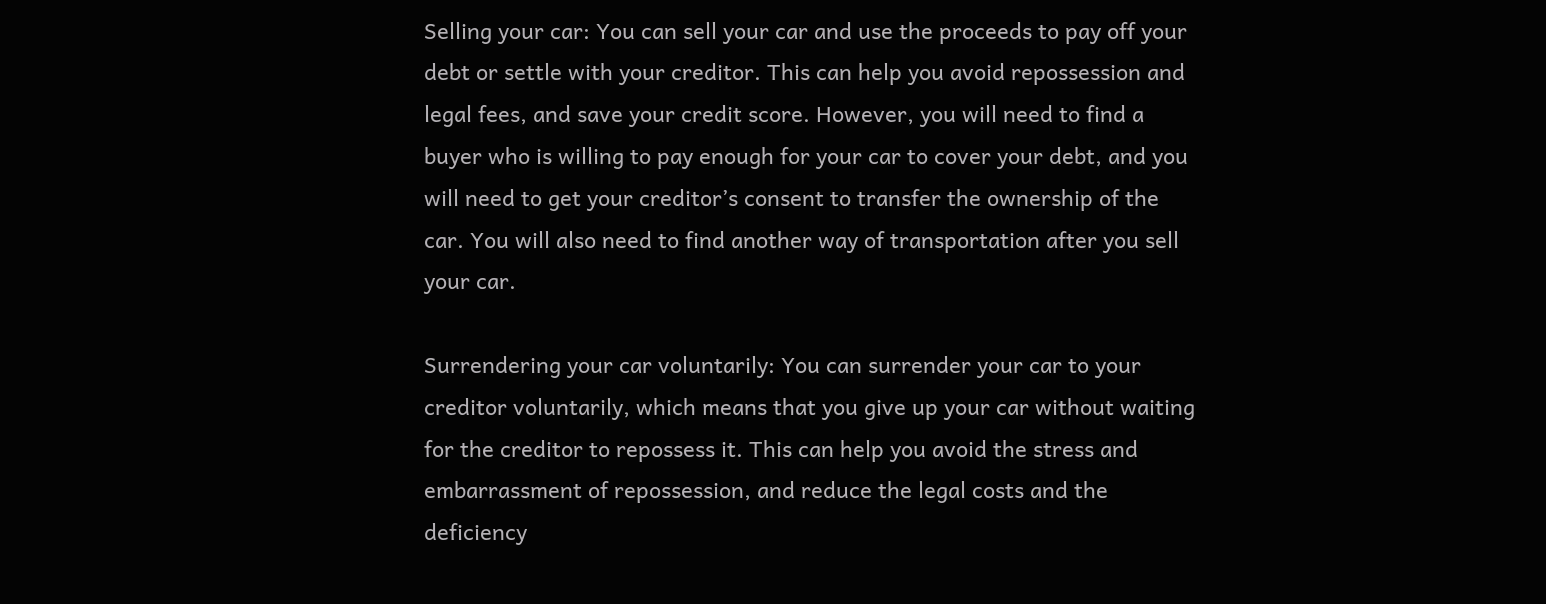Selling your car: You can sell your car and use the proceeds to pay off your debt or settle with your creditor. This can help you avoid repossession and legal fees, and save your credit score. However, you will need to find a buyer who is willing to pay enough for your car to cover your debt, and you will need to get your creditor’s consent to transfer the ownership of the car. You will also need to find another way of transportation after you sell your car.

Surrendering your car voluntarily: You can surrender your car to your creditor voluntarily, which means that you give up your car without waiting for the creditor to repossess it. This can help you avoid the stress and embarrassment of repossession, and reduce the legal costs and the deficiency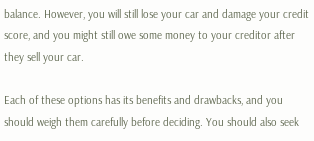balance. However, you will still lose your car and damage your credit score, and you might still owe some money to your creditor after they sell your car.

Each of these options has its benefits and drawbacks, and you should weigh them carefully before deciding. You should also seek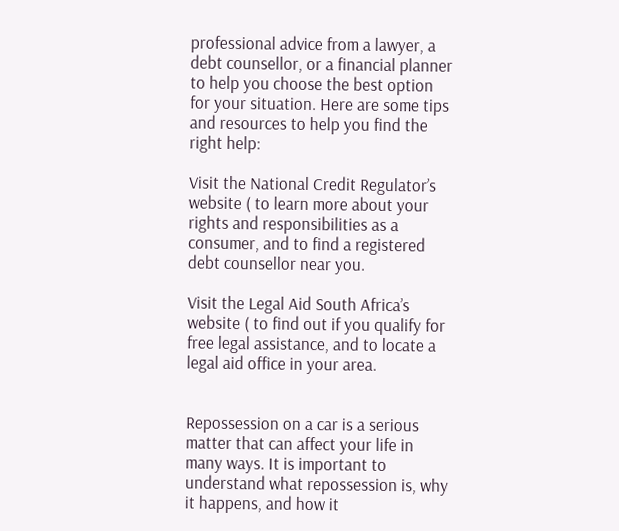professional advice from a lawyer, a debt counsellor, or a financial planner to help you choose the best option for your situation. Here are some tips and resources to help you find the right help:

Visit the National Credit Regulator’s website ( to learn more about your rights and responsibilities as a consumer, and to find a registered debt counsellor near you.

Visit the Legal Aid South Africa’s website ( to find out if you qualify for free legal assistance, and to locate a legal aid office in your area.


Repossession on a car is a serious matter that can affect your life in many ways. It is important to understand what repossession is, why it happens, and how it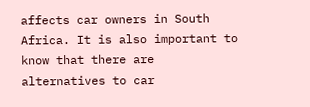affects car owners in South Africa. It is also important to know that there are alternatives to car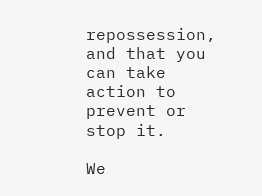repossession, and that you can take action to prevent or stop it.

We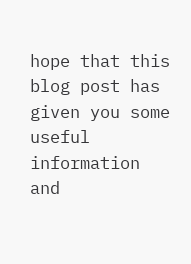hope that this blog post has given you some useful information and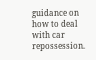guidance on how to deal with car repossession.